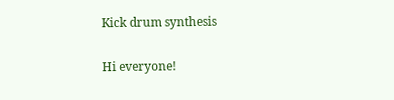Kick drum synthesis

Hi everyone!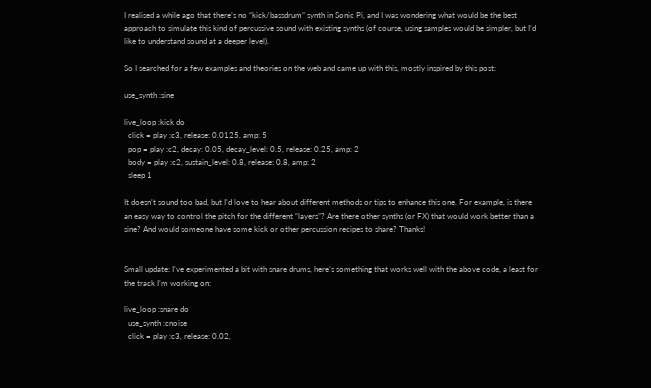I realised a while ago that there’s no “kick/bassdrum” synth in Sonic Pi, and I was wondering what would be the best approach to simulate this kind of percussive sound with existing synths (of course, using samples would be simpler, but I’d like to understand sound at a deeper level).

So I searched for a few examples and theories on the web and came up with this, mostly inspired by this post:

use_synth :sine

live_loop :kick do
  click = play :c3, release: 0.0125, amp: 5
  pop = play :c2, decay: 0.05, decay_level: 0.5, release: 0.25, amp: 2
  body = play :c2, sustain_level: 0.8, release: 0.8, amp: 2
  sleep 1

It doesn’t sound too bad, but I’d love to hear about different methods or tips to enhance this one. For example, is there an easy way to control the pitch for the different “layers”? Are there other synths (or FX) that would work better than a sine? And would someone have some kick or other percussion recipes to share? Thanks!


Small update: I’ve experimented a bit with snare drums, here’s something that works well with the above code, a least for the track I’m working on:

live_loop :snare do
  use_synth :cnoise
  click = play :c3, release: 0.02,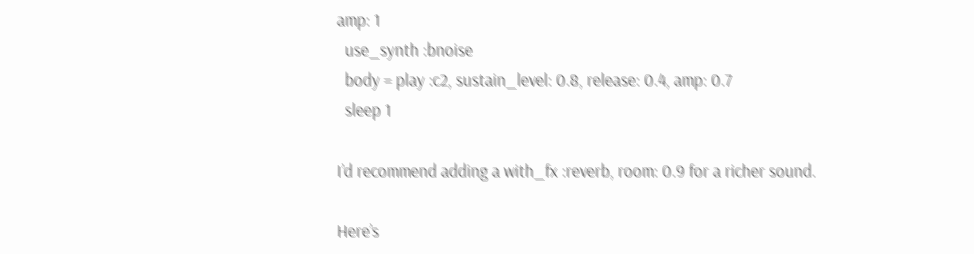amp: 1
  use_synth :bnoise
  body = play :c2, sustain_level: 0.8, release: 0.4, amp: 0.7
  sleep 1

I’d recommend adding a with_fx :reverb, room: 0.9 for a richer sound.

Here’s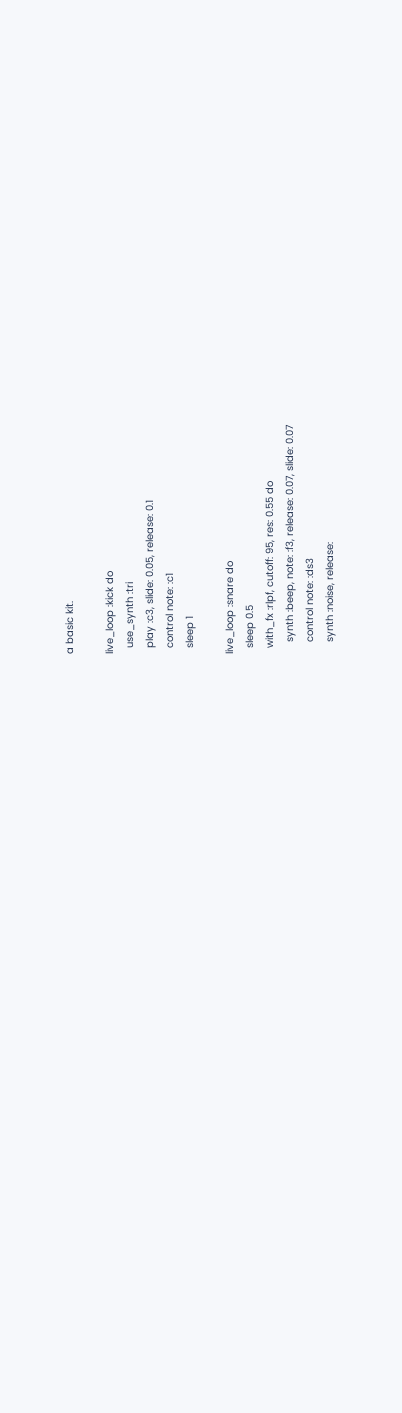a basic kit.

live_loop :kick do
  use_synth :tri
  play :c3, slide: 0.05, release: 0.1
  control note: :c1
  sleep 1

live_loop :snare do
  sleep 0.5
  with_fx :rlpf, cutoff: 95, res: 0.55 do
    synth :beep, note: :f3, release: 0.07, slide: 0.07
    control note: :ds3
    synth :noise, release: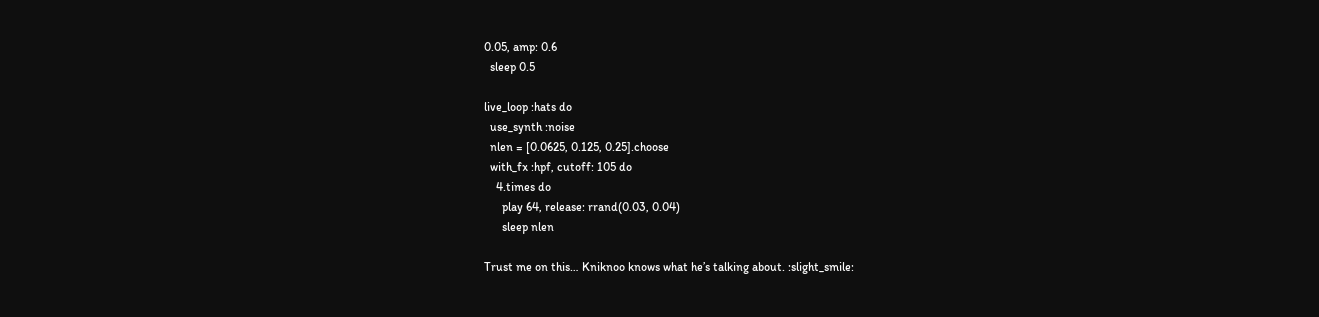0.05, amp: 0.6
  sleep 0.5

live_loop :hats do
  use_synth :noise
  nlen = [0.0625, 0.125, 0.25].choose
  with_fx :hpf, cutoff: 105 do
    4.times do
      play 64, release: rrand(0.03, 0.04)
      sleep nlen

Trust me on this… Kniknoo knows what he’s talking about. :slight_smile: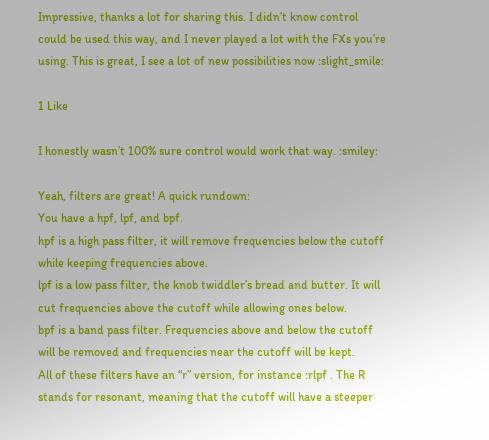Impressive, thanks a lot for sharing this. I didn’t know control could be used this way, and I never played a lot with the FXs you’re using. This is great, I see a lot of new possibilities now :slight_smile:

1 Like

I honestly wasn’t 100% sure control would work that way. :smiley:

Yeah, filters are great! A quick rundown:
You have a hpf, lpf, and bpf.
hpf is a high pass filter, it will remove frequencies below the cutoff while keeping frequencies above.
lpf is a low pass filter, the knob twiddler’s bread and butter. It will cut frequencies above the cutoff while allowing ones below.
bpf is a band pass filter. Frequencies above and below the cutoff will be removed and frequencies near the cutoff will be kept.
All of these filters have an “r” version, for instance :rlpf . The R stands for resonant, meaning that the cutoff will have a steeper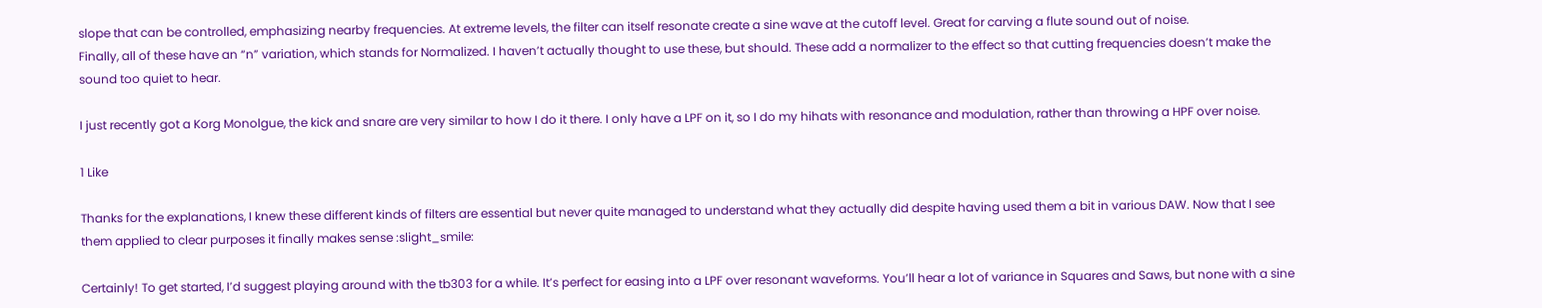slope that can be controlled, emphasizing nearby frequencies. At extreme levels, the filter can itself resonate create a sine wave at the cutoff level. Great for carving a flute sound out of noise.
Finally, all of these have an “n” variation, which stands for Normalized. I haven’t actually thought to use these, but should. These add a normalizer to the effect so that cutting frequencies doesn’t make the sound too quiet to hear.

I just recently got a Korg Monolgue, the kick and snare are very similar to how I do it there. I only have a LPF on it, so I do my hihats with resonance and modulation, rather than throwing a HPF over noise.

1 Like

Thanks for the explanations, I knew these different kinds of filters are essential but never quite managed to understand what they actually did despite having used them a bit in various DAW. Now that I see them applied to clear purposes it finally makes sense :slight_smile:

Certainly! To get started, I’d suggest playing around with the tb303 for a while. It’s perfect for easing into a LPF over resonant waveforms. You’ll hear a lot of variance in Squares and Saws, but none with a sine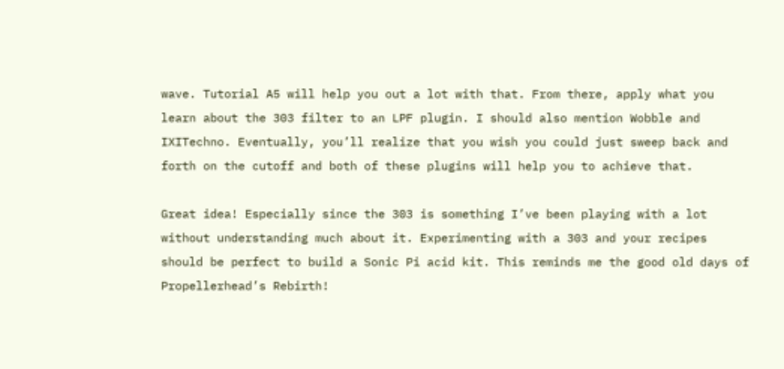wave. Tutorial A5 will help you out a lot with that. From there, apply what you learn about the 303 filter to an LPF plugin. I should also mention Wobble and IXITechno. Eventually, you’ll realize that you wish you could just sweep back and forth on the cutoff and both of these plugins will help you to achieve that.

Great idea! Especially since the 303 is something I’ve been playing with a lot without understanding much about it. Experimenting with a 303 and your recipes should be perfect to build a Sonic Pi acid kit. This reminds me the good old days of Propellerhead’s Rebirth!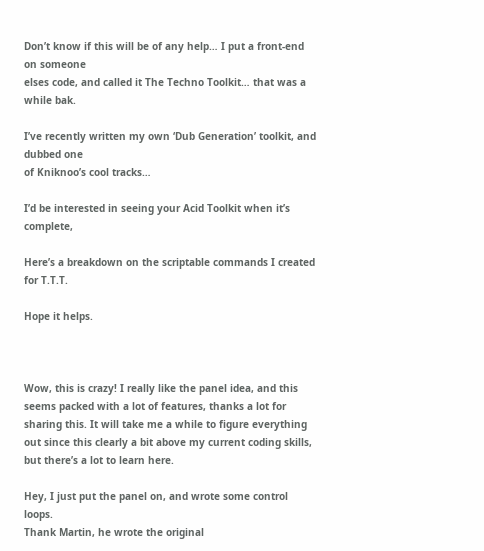Don’t know if this will be of any help… I put a front-end on someone
elses code, and called it The Techno Toolkit… that was a while bak.

I’ve recently written my own ‘Dub Generation’ toolkit, and dubbed one
of Kniknoo’s cool tracks…

I’d be interested in seeing your Acid Toolkit when it’s complete,

Here’s a breakdown on the scriptable commands I created for T.T.T.

Hope it helps.



Wow, this is crazy! I really like the panel idea, and this seems packed with a lot of features, thanks a lot for sharing this. It will take me a while to figure everything out since this clearly a bit above my current coding skills, but there’s a lot to learn here.

Hey, I just put the panel on, and wrote some control loops.
Thank Martin, he wrote the original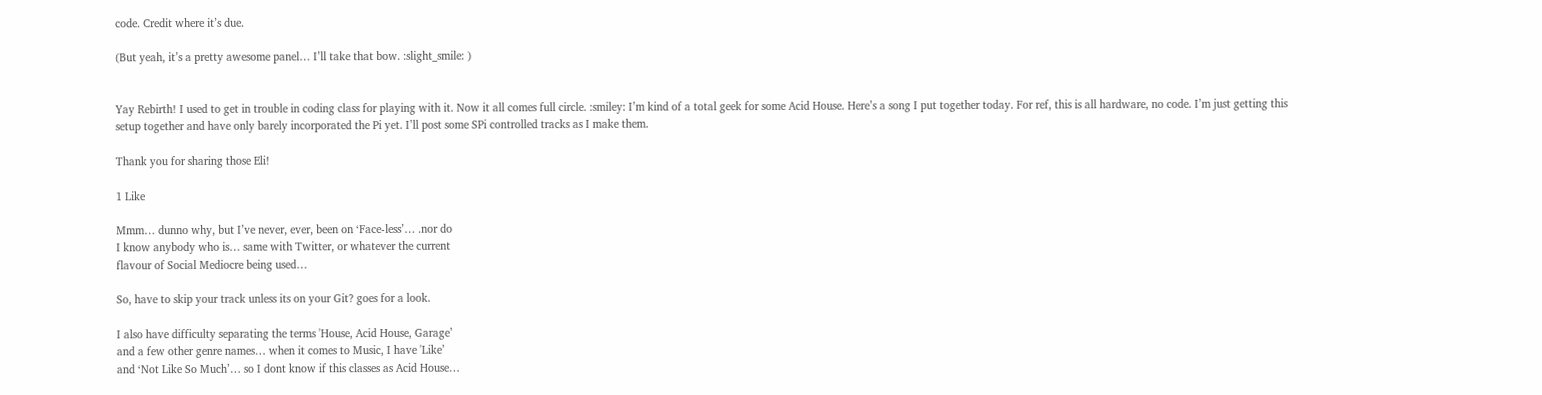code. Credit where it’s due.

(But yeah, it’s a pretty awesome panel… I’ll take that bow. :slight_smile: )


Yay Rebirth! I used to get in trouble in coding class for playing with it. Now it all comes full circle. :smiley: I’m kind of a total geek for some Acid House. Here’s a song I put together today. For ref, this is all hardware, no code. I’m just getting this setup together and have only barely incorporated the Pi yet. I’ll post some SPi controlled tracks as I make them.

Thank you for sharing those Eli!

1 Like

Mmm… dunno why, but I’ve never, ever, been on ‘Face-less’… .nor do
I know anybody who is… same with Twitter, or whatever the current
flavour of Social Mediocre being used…

So, have to skip your track unless its on your Git? goes for a look.

I also have difficulty separating the terms 'House, Acid House, Garage’
and a few other genre names… when it comes to Music, I have 'Like’
and ‘Not Like So Much’… so I dont know if this classes as Acid House…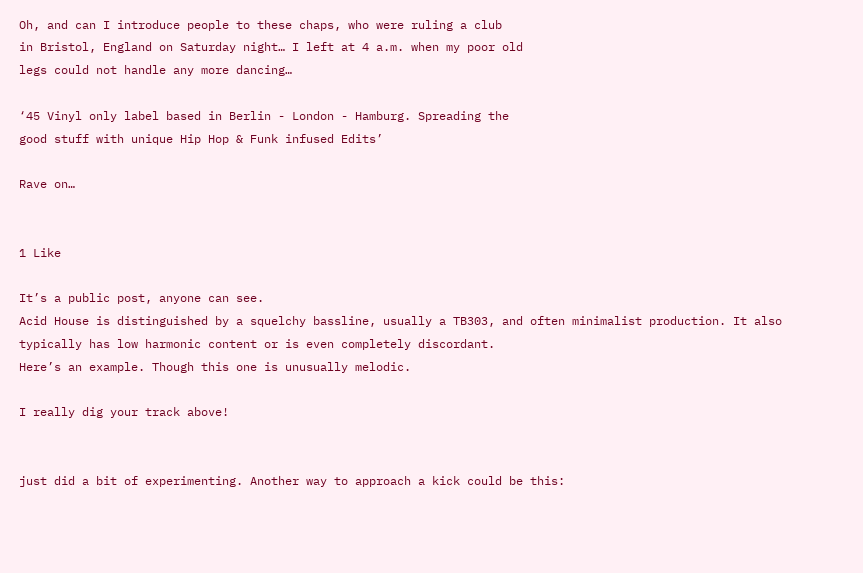Oh, and can I introduce people to these chaps, who were ruling a club
in Bristol, England on Saturday night… I left at 4 a.m. when my poor old
legs could not handle any more dancing…

‘45 Vinyl only label based in Berlin - London - Hamburg. Spreading the
good stuff with unique Hip Hop & Funk infused Edits’

Rave on…


1 Like

It’s a public post, anyone can see.
Acid House is distinguished by a squelchy bassline, usually a TB303, and often minimalist production. It also typically has low harmonic content or is even completely discordant.
Here’s an example. Though this one is unusually melodic.

I really dig your track above!


just did a bit of experimenting. Another way to approach a kick could be this: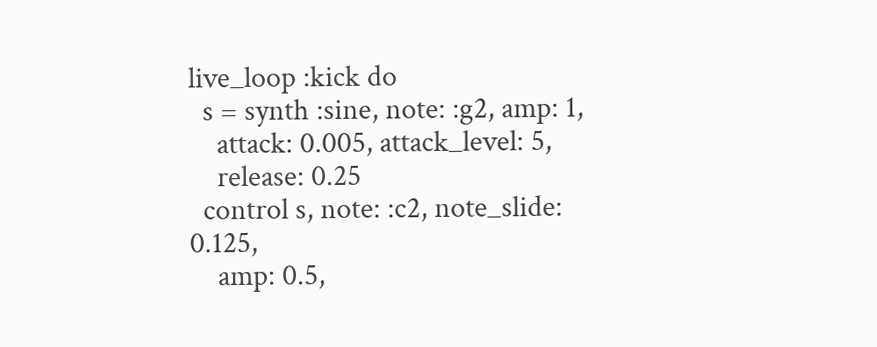live_loop :kick do
  s = synth :sine, note: :g2, amp: 1,
    attack: 0.005, attack_level: 5,
    release: 0.25
  control s, note: :c2, note_slide: 0.125,
    amp: 0.5,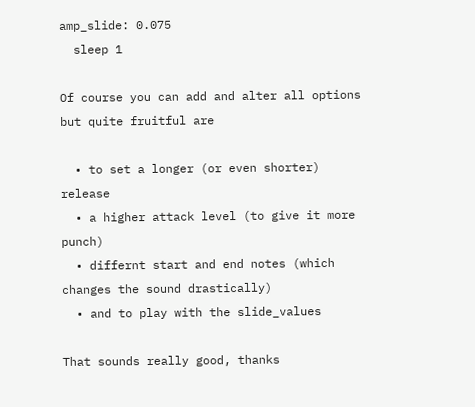amp_slide: 0.075
  sleep 1

Of course you can add and alter all options but quite fruitful are

  • to set a longer (or even shorter) release
  • a higher attack level (to give it more punch)
  • differnt start and end notes (which changes the sound drastically)
  • and to play with the slide_values

That sounds really good, thanks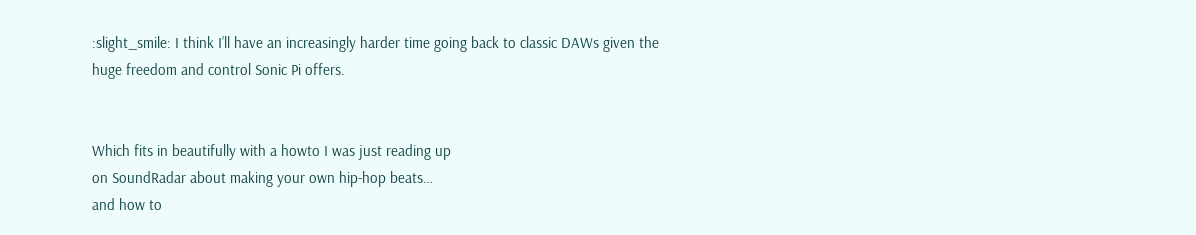:slight_smile: I think I’ll have an increasingly harder time going back to classic DAWs given the huge freedom and control Sonic Pi offers.


Which fits in beautifully with a howto I was just reading up
on SoundRadar about making your own hip-hop beats…
and how to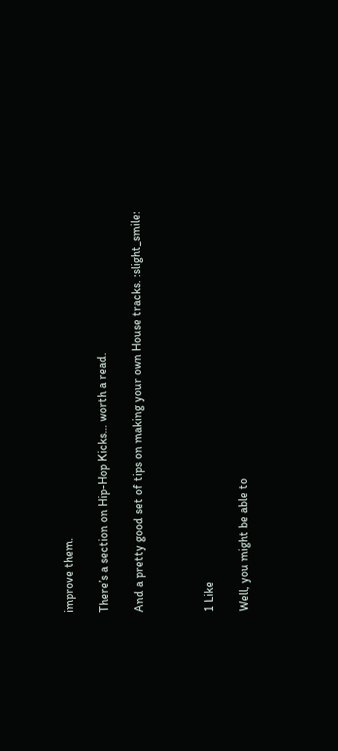improve them.

There’s a section on Hip-Hop Kicks… worth a read.

And a pretty good set of tips on making your own House tracks. :slight_smile:



1 Like

Well, you might be able to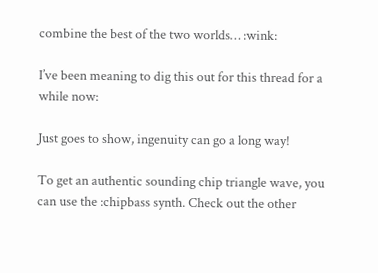combine the best of the two worlds… :wink:

I’ve been meaning to dig this out for this thread for a while now:

Just goes to show, ingenuity can go a long way!

To get an authentic sounding chip triangle wave, you can use the :chipbass synth. Check out the other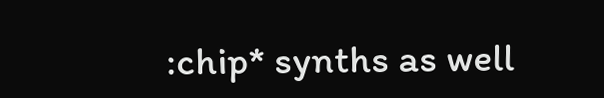:chip* synths as well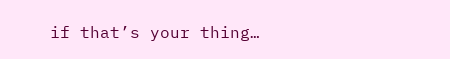if that’s your thing…